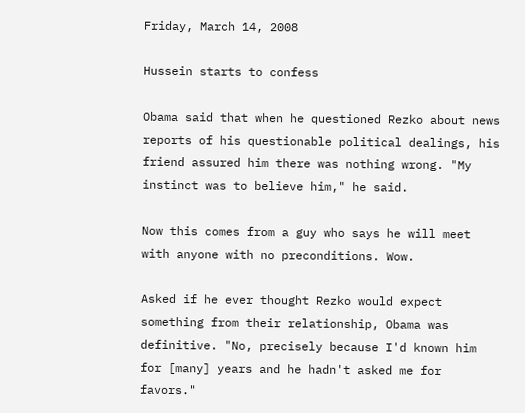Friday, March 14, 2008

Hussein starts to confess

Obama said that when he questioned Rezko about news reports of his questionable political dealings, his friend assured him there was nothing wrong. "My instinct was to believe him," he said.

Now this comes from a guy who says he will meet with anyone with no preconditions. Wow.

Asked if he ever thought Rezko would expect something from their relationship, Obama was definitive. "No, precisely because I'd known him for [many] years and he hadn't asked me for favors."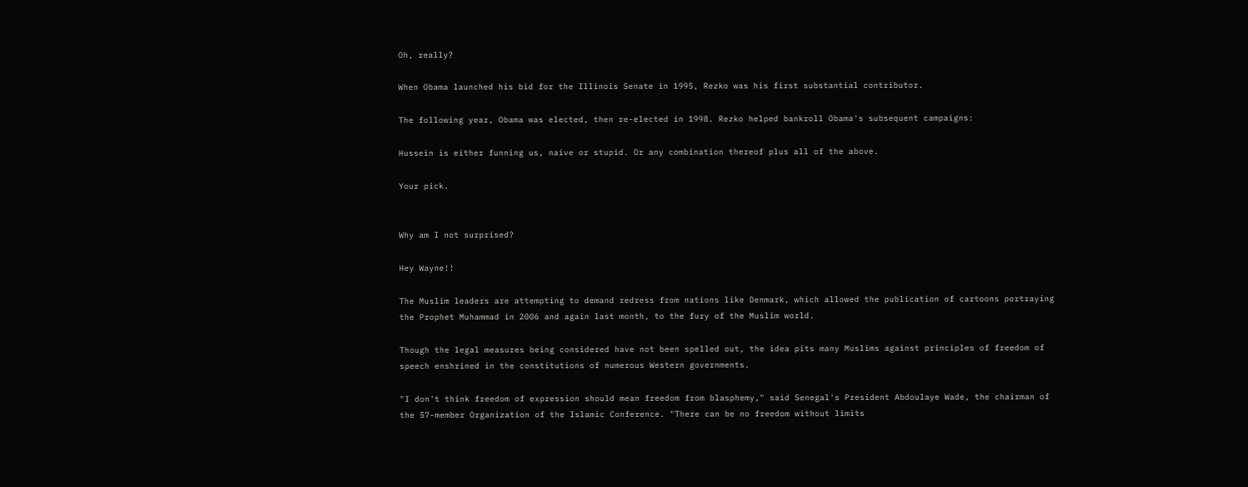Oh, really?

When Obama launched his bid for the Illinois Senate in 1995, Rezko was his first substantial contributor.

The following year, Obama was elected, then re-elected in 1998. Rezko helped bankroll Obama's subsequent campaigns:

Hussein is either funning us, naive or stupid. Or any combination thereof plus all of the above.

Your pick.


Why am I not surprised?

Hey Wayne!!

The Muslim leaders are attempting to demand redress from nations like Denmark, which allowed the publication of cartoons portraying the Prophet Muhammad in 2006 and again last month, to the fury of the Muslim world.

Though the legal measures being considered have not been spelled out, the idea pits many Muslims against principles of freedom of speech enshrined in the constitutions of numerous Western governments.

"I don't think freedom of expression should mean freedom from blasphemy," said Senegal's President Abdoulaye Wade, the chairman of the 57-member Organization of the Islamic Conference. "There can be no freedom without limits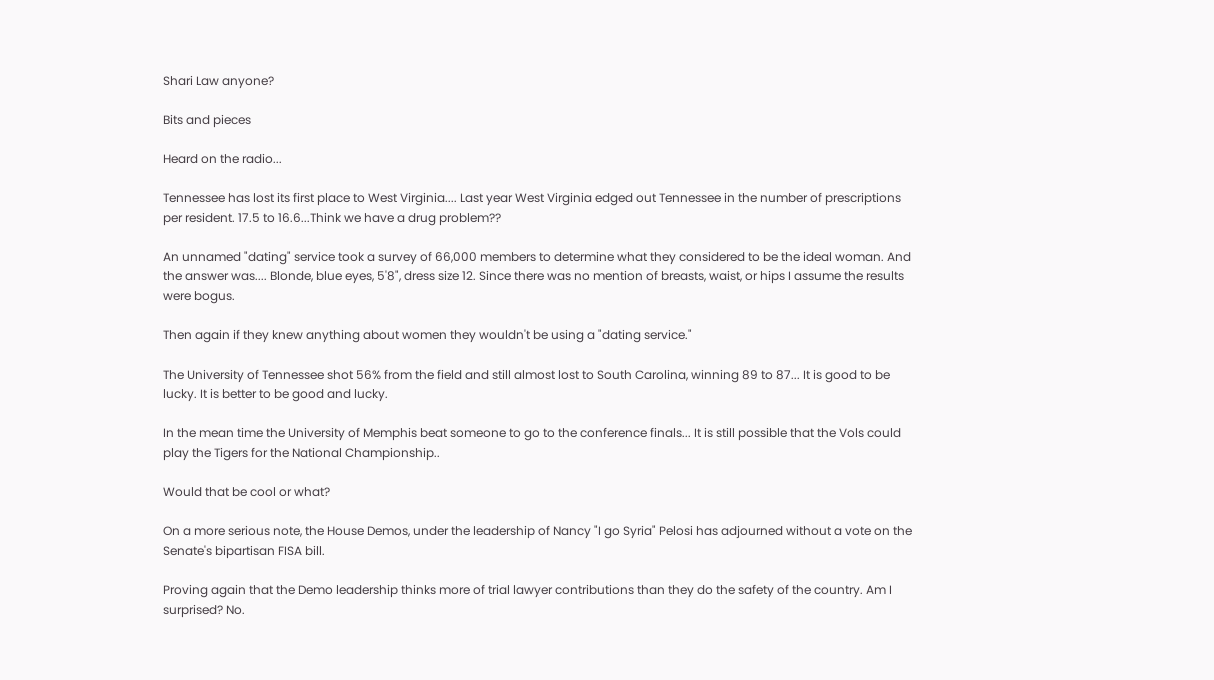Shari Law anyone?

Bits and pieces

Heard on the radio...

Tennessee has lost its first place to West Virginia.... Last year West Virginia edged out Tennessee in the number of prescriptions per resident. 17.5 to 16.6...Think we have a drug problem??

An unnamed "dating" service took a survey of 66,000 members to determine what they considered to be the ideal woman. And the answer was.... Blonde, blue eyes, 5'8", dress size 12. Since there was no mention of breasts, waist, or hips I assume the results were bogus.

Then again if they knew anything about women they wouldn't be using a "dating service."

The University of Tennessee shot 56% from the field and still almost lost to South Carolina, winning 89 to 87... It is good to be lucky. It is better to be good and lucky.

In the mean time the University of Memphis beat someone to go to the conference finals... It is still possible that the Vols could play the Tigers for the National Championship..

Would that be cool or what?

On a more serious note, the House Demos, under the leadership of Nancy "I go Syria" Pelosi has adjourned without a vote on the Senate's bipartisan FISA bill.

Proving again that the Demo leadership thinks more of trial lawyer contributions than they do the safety of the country. Am I surprised? No.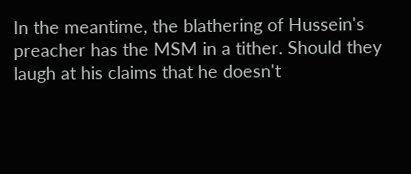In the meantime, the blathering of Hussein's preacher has the MSM in a tither. Should they laugh at his claims that he doesn't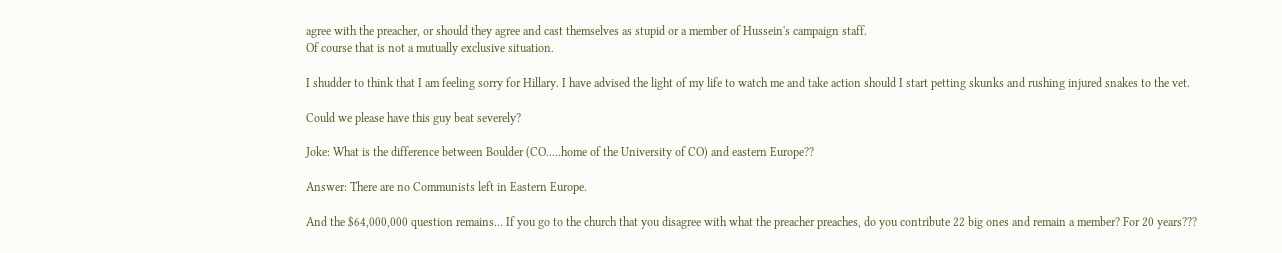agree with the preacher, or should they agree and cast themselves as stupid or a member of Hussein's campaign staff.
Of course that is not a mutually exclusive situation.

I shudder to think that I am feeling sorry for Hillary. I have advised the light of my life to watch me and take action should I start petting skunks and rushing injured snakes to the vet.

Could we please have this guy beat severely?

Joke: What is the difference between Boulder (CO.....home of the University of CO) and eastern Europe??

Answer: There are no Communists left in Eastern Europe.

And the $64,000,000 question remains... If you go to the church that you disagree with what the preacher preaches, do you contribute 22 big ones and remain a member? For 20 years???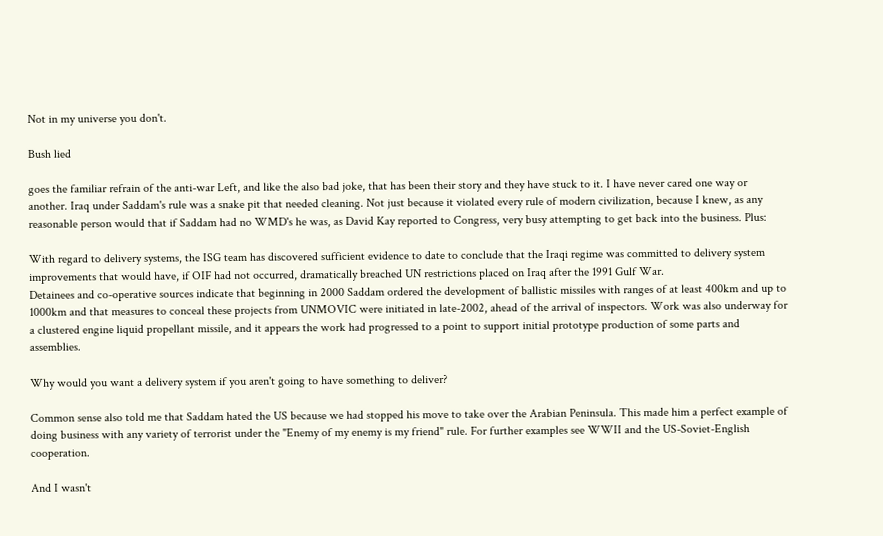Not in my universe you don't.

Bush lied

goes the familiar refrain of the anti-war Left, and like the also bad joke, that has been their story and they have stuck to it. I have never cared one way or another. Iraq under Saddam's rule was a snake pit that needed cleaning. Not just because it violated every rule of modern civilization, because I knew, as any reasonable person would that if Saddam had no WMD's he was, as David Kay reported to Congress, very busy attempting to get back into the business. Plus:

With regard to delivery systems, the ISG team has discovered sufficient evidence to date to conclude that the Iraqi regime was committed to delivery system improvements that would have, if OIF had not occurred, dramatically breached UN restrictions placed on Iraq after the 1991 Gulf War.
Detainees and co-operative sources indicate that beginning in 2000 Saddam ordered the development of ballistic missiles with ranges of at least 400km and up to 1000km and that measures to conceal these projects from UNMOVIC were initiated in late-2002, ahead of the arrival of inspectors. Work was also underway for a clustered engine liquid propellant missile, and it appears the work had progressed to a point to support initial prototype production of some parts and assemblies.

Why would you want a delivery system if you aren't going to have something to deliver?

Common sense also told me that Saddam hated the US because we had stopped his move to take over the Arabian Peninsula. This made him a perfect example of doing business with any variety of terrorist under the "Enemy of my enemy is my friend" rule. For further examples see WWII and the US-Soviet-English cooperation.

And I wasn't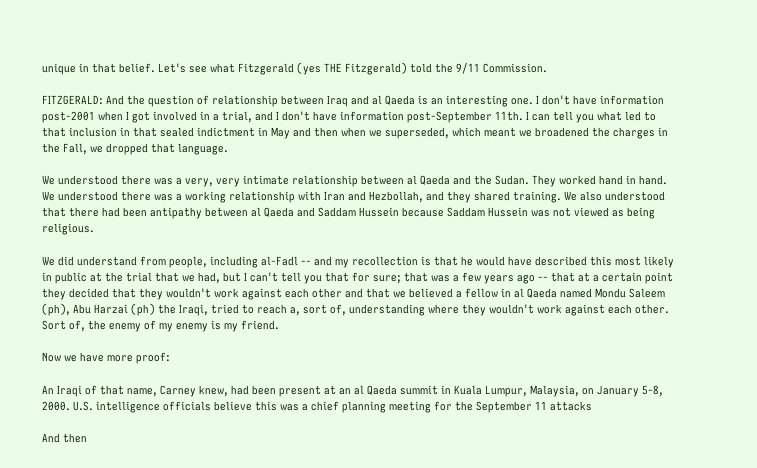unique in that belief. Let's see what Fitzgerald (yes THE Fitzgerald) told the 9/11 Commission.

FITZGERALD: And the question of relationship between Iraq and al Qaeda is an interesting one. I don't have information post-2001 when I got involved in a trial, and I don't have information post-September 11th. I can tell you what led to that inclusion in that sealed indictment in May and then when we superseded, which meant we broadened the charges in the Fall, we dropped that language.

We understood there was a very, very intimate relationship between al Qaeda and the Sudan. They worked hand in hand. We understood there was a working relationship with Iran and Hezbollah, and they shared training. We also understood that there had been antipathy between al Qaeda and Saddam Hussein because Saddam Hussein was not viewed as being religious.

We did understand from people, including al-Fadl -- and my recollection is that he would have described this most likely in public at the trial that we had, but I can't tell you that for sure; that was a few years ago -- that at a certain point they decided that they wouldn't work against each other and that we believed a fellow in al Qaeda named Mondu Saleem (ph), Abu Harzai (ph) the Iraqi, tried to reach a, sort of, understanding where they wouldn't work against each other. Sort of, the enemy of my enemy is my friend.

Now we have more proof:

An Iraqi of that name, Carney knew, had been present at an al Qaeda summit in Kuala Lumpur, Malaysia, on January 5-8, 2000. U.S. intelligence officials believe this was a chief planning meeting for the September 11 attacks

And then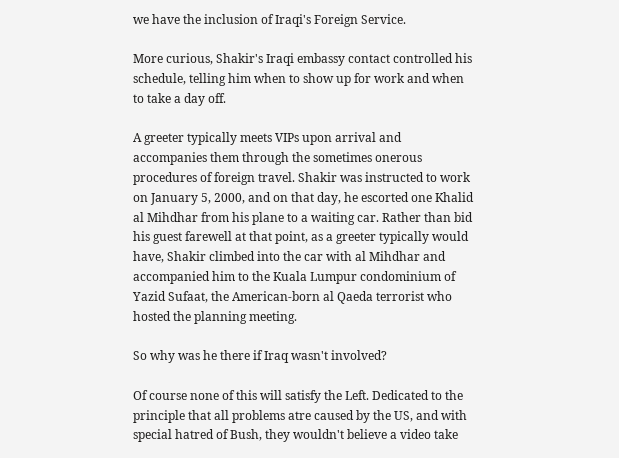we have the inclusion of Iraqi's Foreign Service.

More curious, Shakir's Iraqi embassy contact controlled his schedule, telling him when to show up for work and when to take a day off.

A greeter typically meets VIPs upon arrival and accompanies them through the sometimes onerous procedures of foreign travel. Shakir was instructed to work on January 5, 2000, and on that day, he escorted one Khalid al Mihdhar from his plane to a waiting car. Rather than bid his guest farewell at that point, as a greeter typically would have, Shakir climbed into the car with al Mihdhar and accompanied him to the Kuala Lumpur condominium of Yazid Sufaat, the American-born al Qaeda terrorist who hosted the planning meeting.

So why was he there if Iraq wasn't involved?

Of course none of this will satisfy the Left. Dedicated to the principle that all problems atre caused by the US, and with special hatred of Bush, they wouldn't believe a video take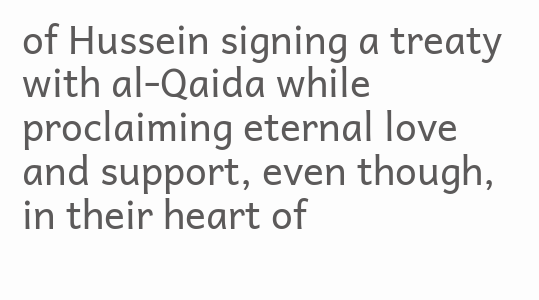of Hussein signing a treaty with al-Qaida while proclaiming eternal love and support, even though, in their heart of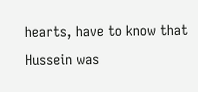hearts, have to know that Hussein was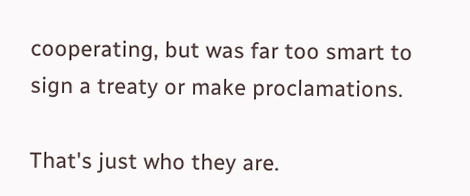cooperating, but was far too smart to sign a treaty or make proclamations.

That's just who they are.